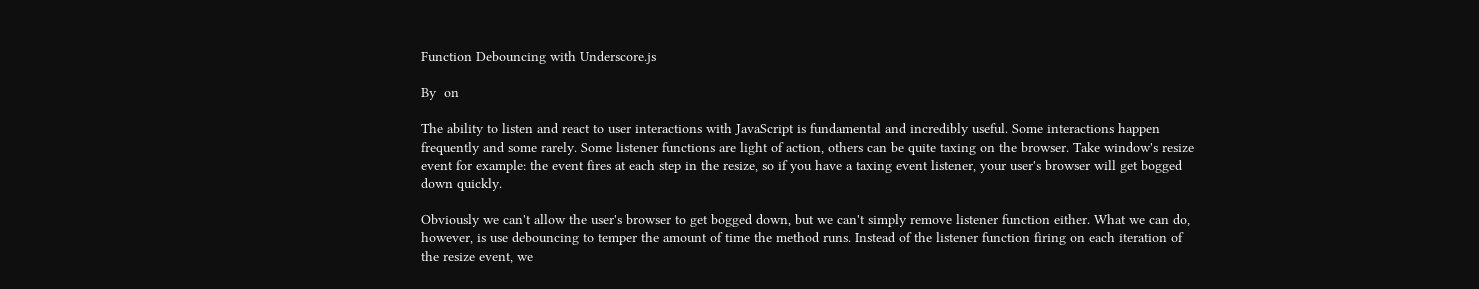Function Debouncing with Underscore.js

By  on

The ability to listen and react to user interactions with JavaScript is fundamental and incredibly useful. Some interactions happen frequently and some rarely. Some listener functions are light of action, others can be quite taxing on the browser. Take window's resize event for example: the event fires at each step in the resize, so if you have a taxing event listener, your user's browser will get bogged down quickly.

Obviously we can't allow the user's browser to get bogged down, but we can't simply remove listener function either. What we can do, however, is use debouncing to temper the amount of time the method runs. Instead of the listener function firing on each iteration of the resize event, we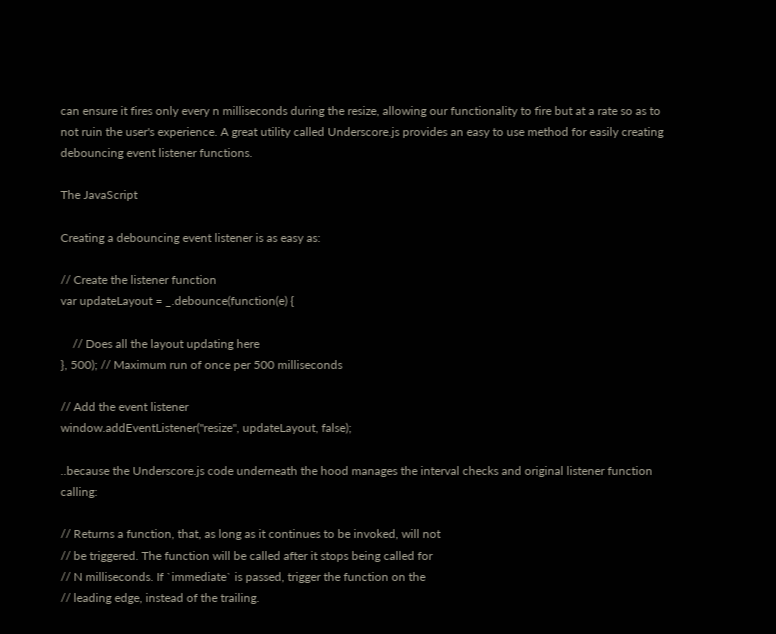can ensure it fires only every n milliseconds during the resize, allowing our functionality to fire but at a rate so as to not ruin the user's experience. A great utility called Underscore.js provides an easy to use method for easily creating debouncing event listener functions.

The JavaScript

Creating a debouncing event listener is as easy as:

// Create the listener function
var updateLayout = _.debounce(function(e) {

    // Does all the layout updating here
}, 500); // Maximum run of once per 500 milliseconds

// Add the event listener
window.addEventListener("resize", updateLayout, false);

..because the Underscore.js code underneath the hood manages the interval checks and original listener function calling:

// Returns a function, that, as long as it continues to be invoked, will not
// be triggered. The function will be called after it stops being called for
// N milliseconds. If `immediate` is passed, trigger the function on the
// leading edge, instead of the trailing.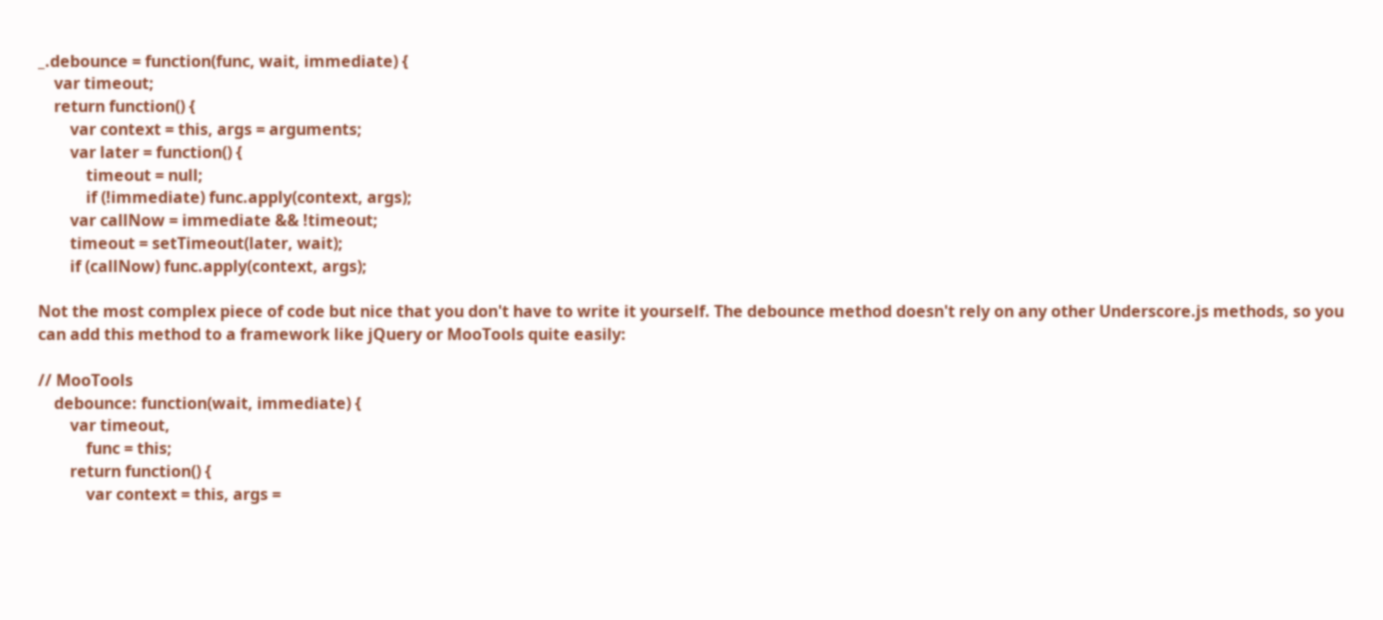_.debounce = function(func, wait, immediate) {
    var timeout;
    return function() {
        var context = this, args = arguments;
        var later = function() {
            timeout = null;
            if (!immediate) func.apply(context, args);
        var callNow = immediate && !timeout;
        timeout = setTimeout(later, wait);
        if (callNow) func.apply(context, args);

Not the most complex piece of code but nice that you don't have to write it yourself. The debounce method doesn't rely on any other Underscore.js methods, so you can add this method to a framework like jQuery or MooTools quite easily:

// MooTools
    debounce: function(wait, immediate) {
        var timeout,
            func = this;
        return function() {
            var context = this, args =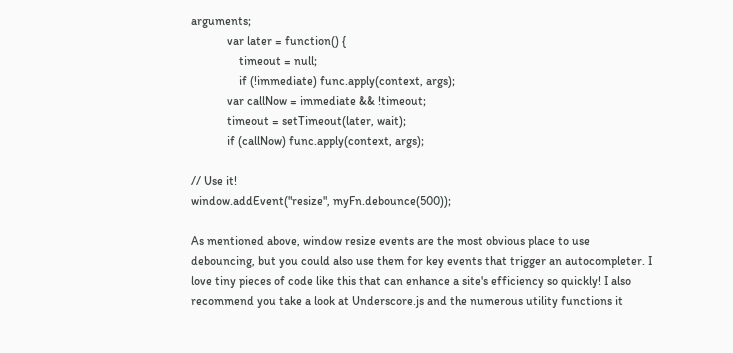arguments;
            var later = function() {
                timeout = null;
                if (!immediate) func.apply(context, args);
            var callNow = immediate && !timeout;
            timeout = setTimeout(later, wait);
            if (callNow) func.apply(context, args);

// Use it!
window.addEvent("resize", myFn.debounce(500));

As mentioned above, window resize events are the most obvious place to use debouncing, but you could also use them for key events that trigger an autocompleter. I love tiny pieces of code like this that can enhance a site's efficiency so quickly! I also recommend you take a look at Underscore.js and the numerous utility functions it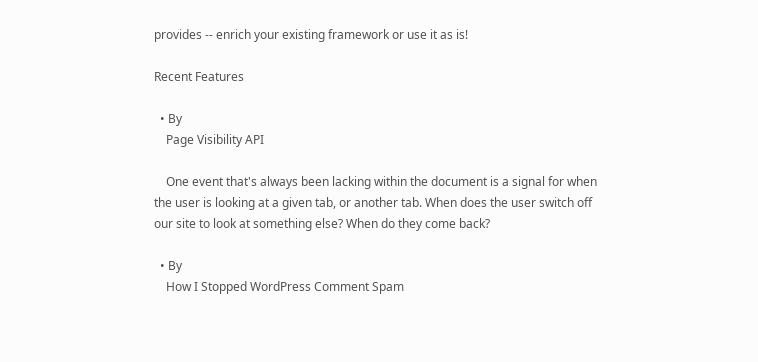provides -- enrich your existing framework or use it as is!

Recent Features

  • By
    Page Visibility API

    One event that's always been lacking within the document is a signal for when the user is looking at a given tab, or another tab. When does the user switch off our site to look at something else? When do they come back?

  • By
    How I Stopped WordPress Comment Spam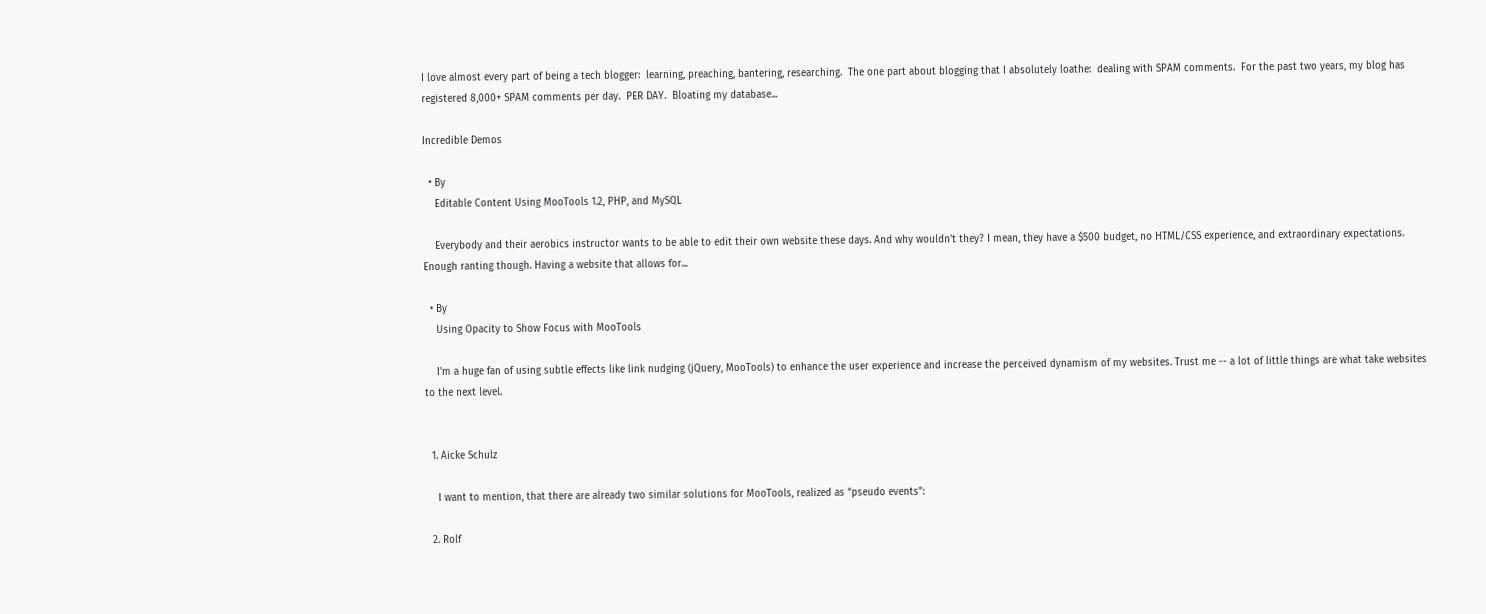I love almost every part of being a tech blogger:  learning, preaching, bantering, researching.  The one part about blogging that I absolutely loathe:  dealing with SPAM comments.  For the past two years, my blog has registered 8,000+ SPAM comments per day.  PER DAY.  Bloating my database...

Incredible Demos

  • By
    Editable Content Using MooTools 1.2, PHP, and MySQL

    Everybody and their aerobics instructor wants to be able to edit their own website these days. And why wouldn't they? I mean, they have a $500 budget, no HTML/CSS experience, and extraordinary expectations. Enough ranting though. Having a website that allows for...

  • By
    Using Opacity to Show Focus with MooTools

    I'm a huge fan of using subtle effects like link nudging (jQuery, MooTools) to enhance the user experience and increase the perceived dynamism of my websites. Trust me -- a lot of little things are what take websites to the next level.


  1. Aicke Schulz

    I want to mention, that there are already two similar solutions for MooTools, realized as “pseudo events”:

  2. Rolf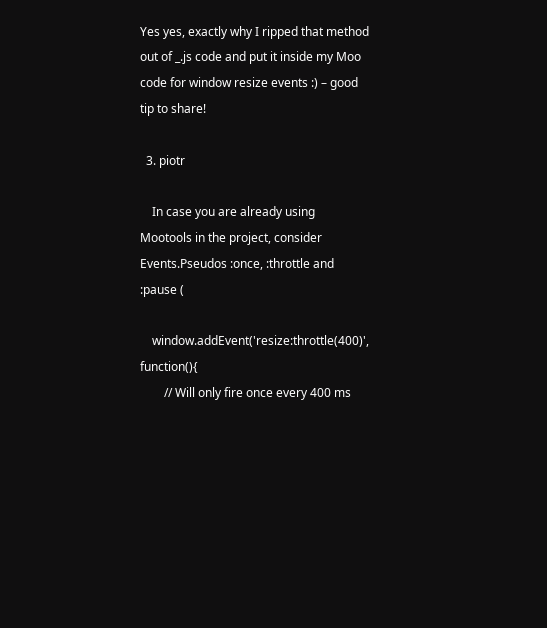Yes yes, exactly why I ripped that method out of _.js code and put it inside my Moo code for window resize events :) – good tip to share!

  3. piotr

    In case you are already using Mootools in the project, consider Events.Pseudos :once, :throttle and :pause (

    window.addEvent('resize:throttle(400)', function(){
        // Will only fire once every 400 ms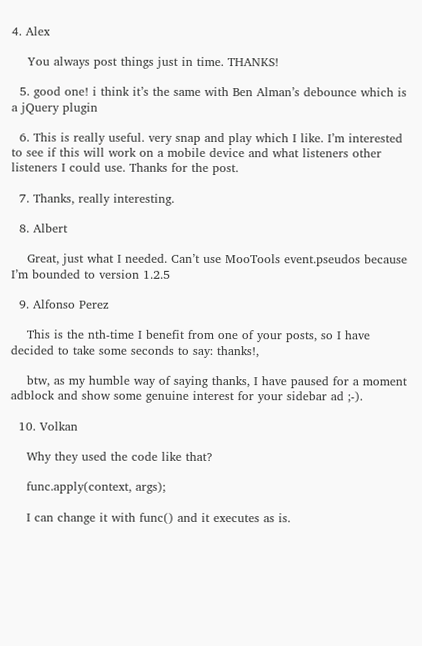4. Alex

    You always post things just in time. THANKS!

  5. good one! i think it’s the same with Ben Alman’s debounce which is a jQuery plugin

  6. This is really useful. very snap and play which I like. I’m interested to see if this will work on a mobile device and what listeners other listeners I could use. Thanks for the post.

  7. Thanks, really interesting.

  8. Albert

    Great, just what I needed. Can’t use MooTools event.pseudos because I’m bounded to version 1.2.5

  9. Alfonso Perez

    This is the nth-time I benefit from one of your posts, so I have decided to take some seconds to say: thanks!,

    btw, as my humble way of saying thanks, I have paused for a moment adblock and show some genuine interest for your sidebar ad ;-).

  10. Volkan

    Why they used the code like that?

    func.apply(context, args);

    I can change it with func() and it executes as is.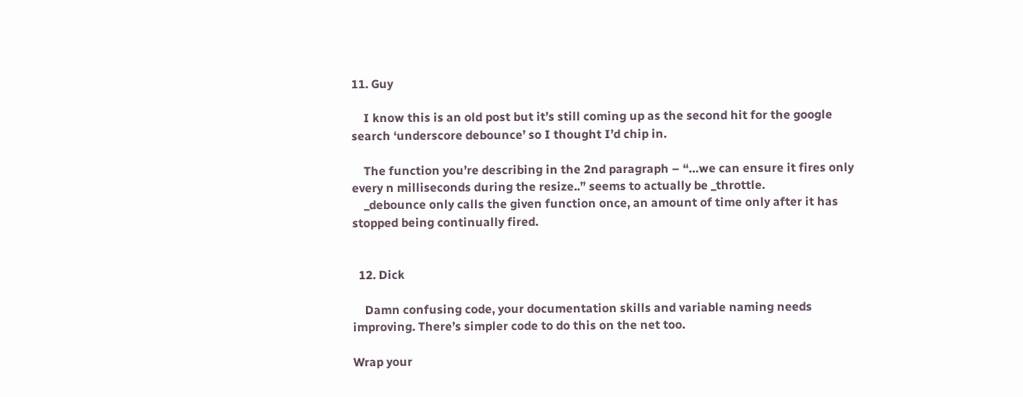11. Guy

    I know this is an old post but it’s still coming up as the second hit for the google search ‘underscore debounce’ so I thought I’d chip in.

    The function you’re describing in the 2nd paragraph – “…we can ensure it fires only every n milliseconds during the resize..” seems to actually be _throttle.
    _debounce only calls the given function once, an amount of time only after it has stopped being continually fired.


  12. Dick

    Damn confusing code, your documentation skills and variable naming needs improving. There’s simpler code to do this on the net too.

Wrap your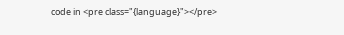code in <pre class="{language}"></pre>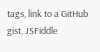tags, link to a GitHub gist, JSFiddle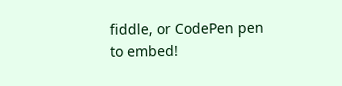fiddle, or CodePen pen to embed!